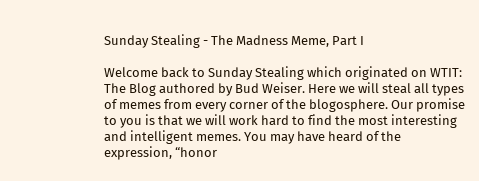Sunday Stealing - The Madness Meme, Part I

Welcome back to Sunday Stealing which originated on WTIT: The Blog authored by Bud Weiser. Here we will steal all types of memes from every corner of the blogosphere. Our promise to you is that we will work hard to find the most interesting and intelligent memes. You may have heard of the expression, “honor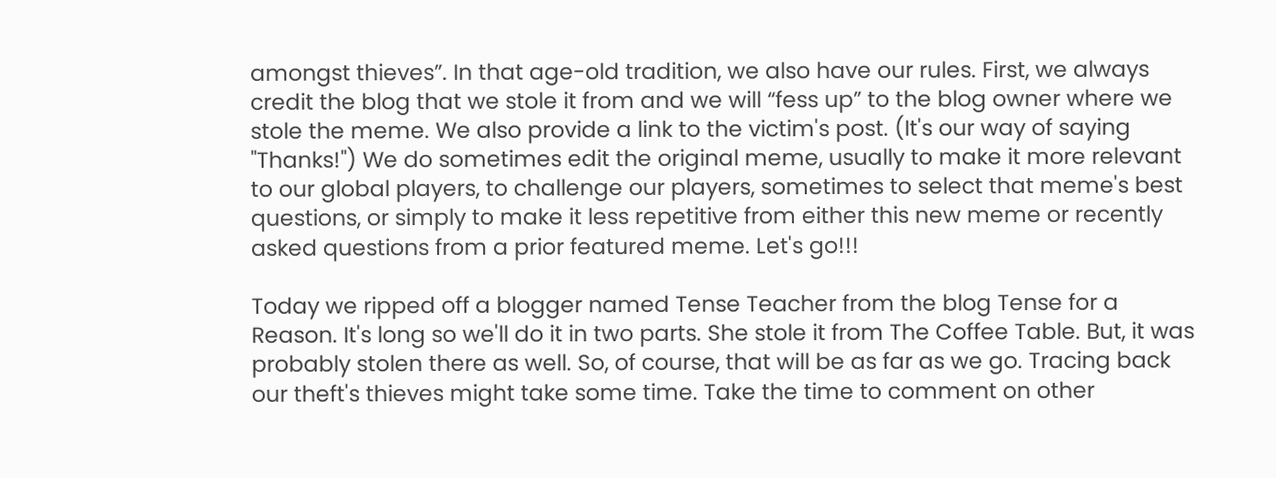amongst thieves”. In that age-old tradition, we also have our rules. First, we always credit the blog that we stole it from and we will “fess up” to the blog owner where we stole the meme. We also provide a link to the victim's post. (It's our way of saying "Thanks!") We do sometimes edit the original meme, usually to make it more relevant to our global players, to challenge our players, sometimes to select that meme's best questions, or simply to make it less repetitive from either this new meme or recently asked questions from a prior featured meme. Let's go!!!

Today we ripped off a blogger named Tense Teacher from the blog Tense for a Reason. It's long so we'll do it in two parts. She stole it from The Coffee Table. But, it was probably stolen there as well. So, of course, that will be as far as we go. Tracing back our theft's thieves might take some time. Take the time to comment on other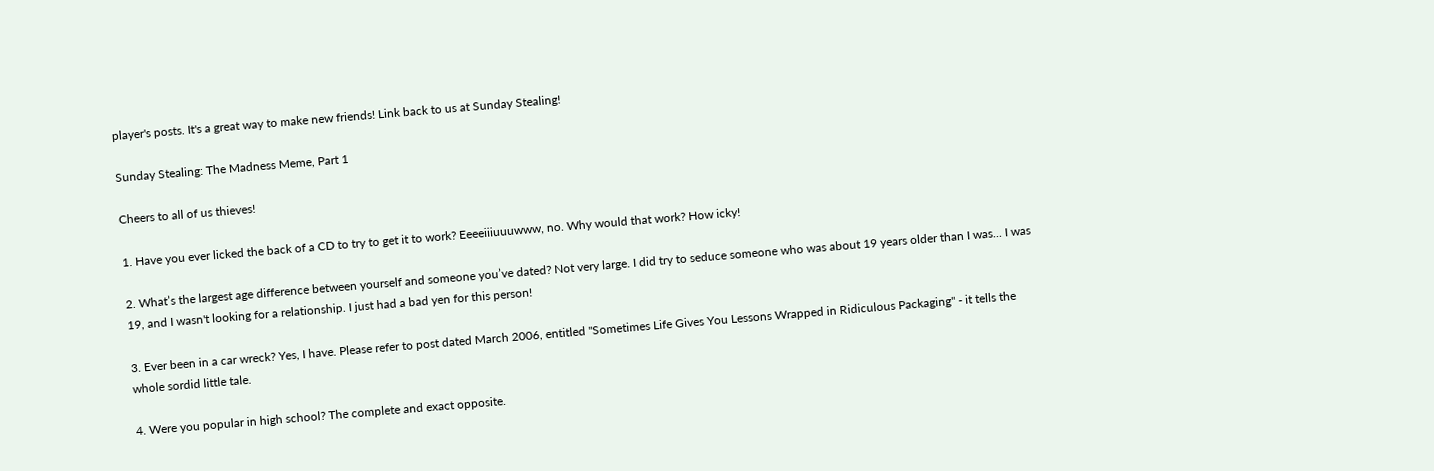player's posts. It's a great way to make new friends! Link back to us at Sunday Stealing!

Sunday Stealing: The Madness Meme, Part 1

Cheers to all of us thieves!

1. Have you ever licked the back of a CD to try to get it to work? Eeeeiiiuuuwww, no. Why would that work? How icky!

2. What’s the largest age difference between yourself and someone you’ve dated? Not very large. I did try to seduce someone who was about 19 years older than I was... I was 19, and I wasn't looking for a relationship. I just had a bad yen for this person!

3. Ever been in a car wreck? Yes, I have. Please refer to post dated March 2006, entitled "Sometimes Life Gives You Lessons Wrapped in Ridiculous Packaging" - it tells the whole sordid little tale.

4. Were you popular in high school? The complete and exact opposite.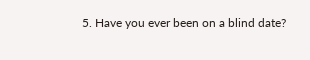5. Have you ever been on a blind date?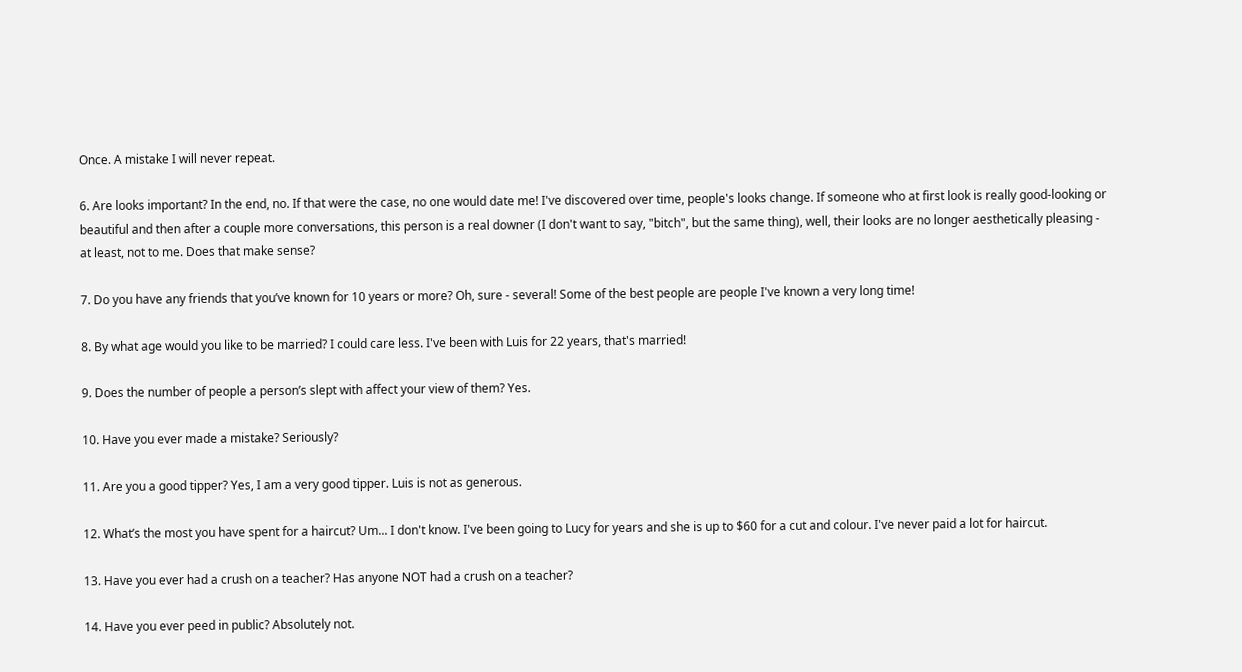Once. A mistake I will never repeat.

6. Are looks important? In the end, no. If that were the case, no one would date me! I've discovered over time, people's looks change. If someone who at first look is really good-looking or beautiful and then after a couple more conversations, this person is a real downer (I don't want to say, "bitch", but the same thing), well, their looks are no longer aesthetically pleasing - at least, not to me. Does that make sense?

7. Do you have any friends that you’ve known for 10 years or more? Oh, sure - several! Some of the best people are people I've known a very long time!

8. By what age would you like to be married? I could care less. I've been with Luis for 22 years, that's married!

9. Does the number of people a person’s slept with affect your view of them? Yes.

10. Have you ever made a mistake? Seriously?

11. Are you a good tipper? Yes, I am a very good tipper. Luis is not as generous.

12. What’s the most you have spent for a haircut? Um... I don't know. I've been going to Lucy for years and she is up to $60 for a cut and colour. I've never paid a lot for haircut.

13. Have you ever had a crush on a teacher? Has anyone NOT had a crush on a teacher?

14. Have you ever peed in public? Absolutely not.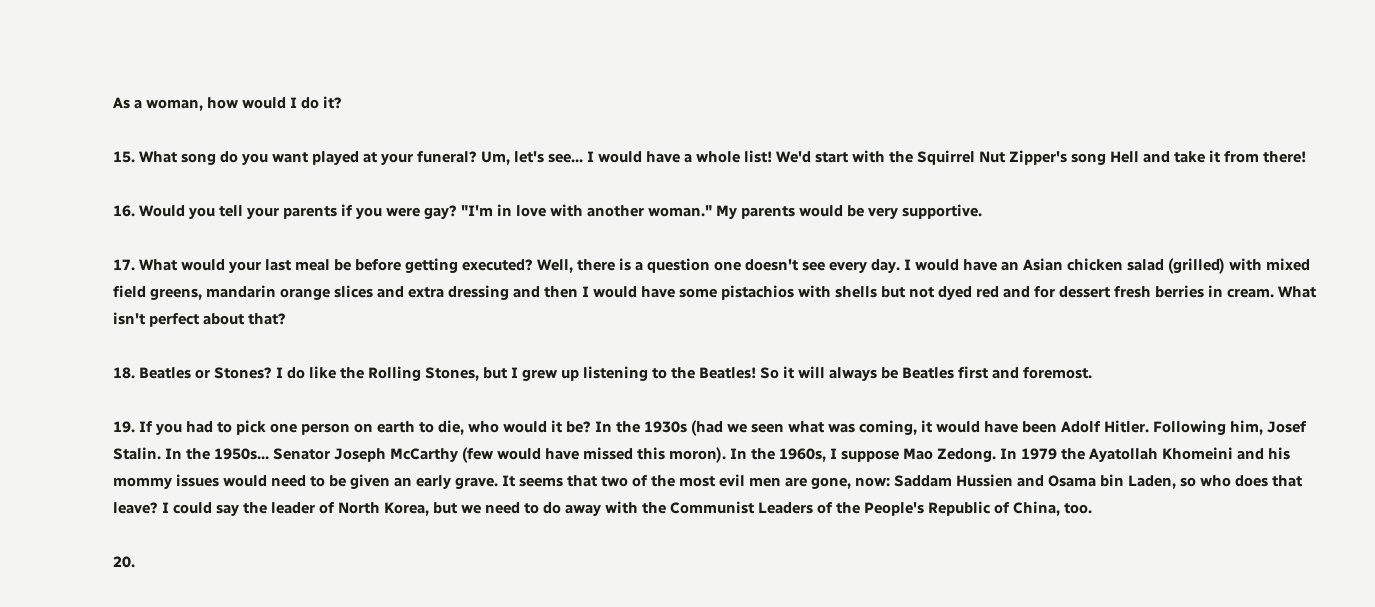As a woman, how would I do it?

15. What song do you want played at your funeral? Um, let's see... I would have a whole list! We'd start with the Squirrel Nut Zipper's song Hell and take it from there!

16. Would you tell your parents if you were gay? "I'm in love with another woman." My parents would be very supportive.

17. What would your last meal be before getting executed? Well, there is a question one doesn't see every day. I would have an Asian chicken salad (grilled) with mixed field greens, mandarin orange slices and extra dressing and then I would have some pistachios with shells but not dyed red and for dessert fresh berries in cream. What isn't perfect about that?

18. Beatles or Stones? I do like the Rolling Stones, but I grew up listening to the Beatles! So it will always be Beatles first and foremost.

19. If you had to pick one person on earth to die, who would it be? In the 1930s (had we seen what was coming, it would have been Adolf Hitler. Following him, Josef Stalin. In the 1950s... Senator Joseph McCarthy (few would have missed this moron). In the 1960s, I suppose Mao Zedong. In 1979 the Ayatollah Khomeini and his mommy issues would need to be given an early grave. It seems that two of the most evil men are gone, now: Saddam Hussien and Osama bin Laden, so who does that leave? I could say the leader of North Korea, but we need to do away with the Communist Leaders of the People's Republic of China, too.

20.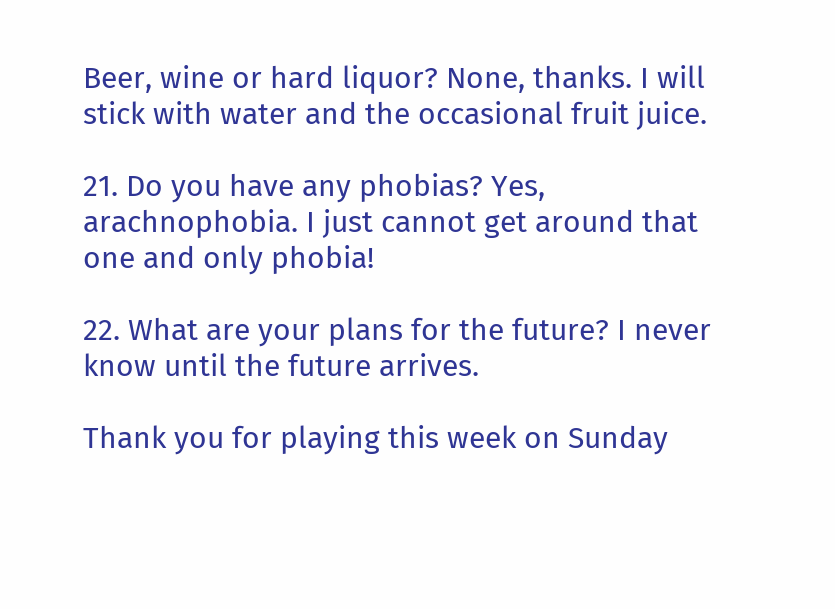Beer, wine or hard liquor? None, thanks. I will stick with water and the occasional fruit juice.

21. Do you have any phobias? Yes, arachnophobia. I just cannot get around that one and only phobia!

22. What are your plans for the future? I never know until the future arrives.

Thank you for playing this week on Sunday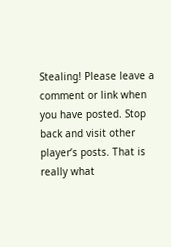Stealing! Please leave a comment or link when you have posted. Stop back and visit other player’s posts. That is really what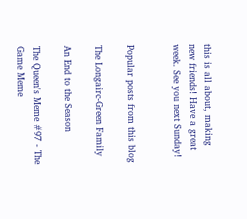this is all about, making new friends! Have a great week. See you next Sunday!


Popular posts from this blog

The Longairc-Green Family

An End to the Season

The Queen's Meme #97 - The Game Meme